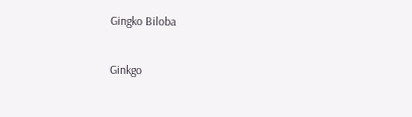Gingko Biloba

Ginkgo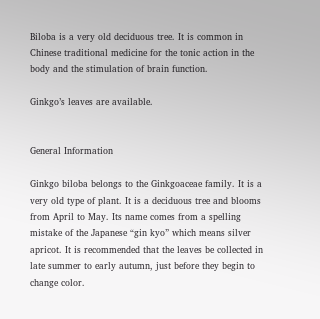Biloba is a very old deciduous tree. It is common in Chinese traditional medicine for the tonic action in the body and the stimulation of brain function.

Ginkgo’s leaves are available.


General Information

Ginkgo biloba belongs to the Ginkgoaceae family. It is a very old type of plant. It is a deciduous tree and blooms from April to May. Its name comes from a spelling mistake of the Japanese “gin kyo” which means silver apricot. It is recommended that the leaves be collected in late summer to early autumn, just before they begin to change color.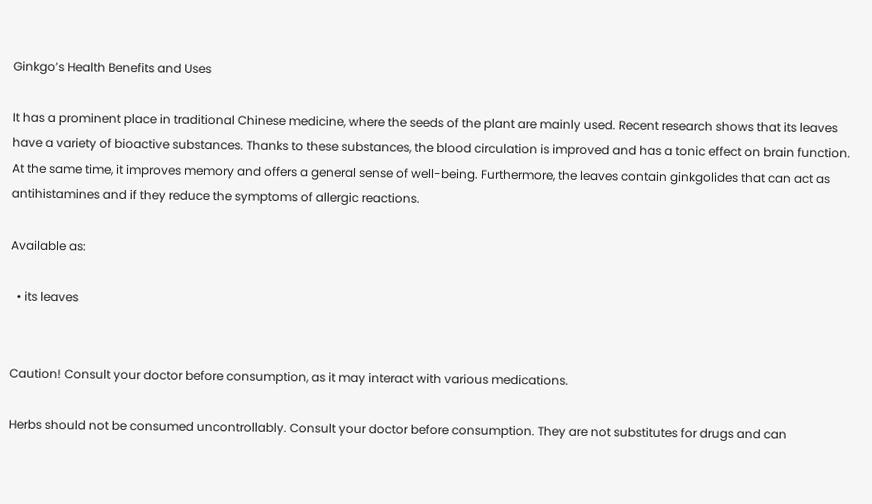Ginkgo’s Health Benefits and Uses

It has a prominent place in traditional Chinese medicine, where the seeds of the plant are mainly used. Recent research shows that its leaves have a variety of bioactive substances. Thanks to these substances, the blood circulation is improved and has a tonic effect on brain function. At the same time, it improves memory and offers a general sense of well-being. Furthermore, the leaves contain ginkgolides that can act as antihistamines and if they reduce the symptoms of allergic reactions.

Available as:

  • its leaves


Caution! Consult your doctor before consumption, as it may interact with various medications.

Herbs should not be consumed uncontrollably. Consult your doctor before consumption. They are not substitutes for drugs and can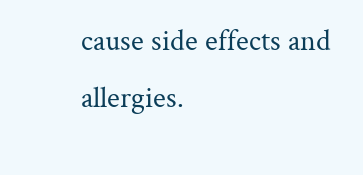cause side effects and allergies.